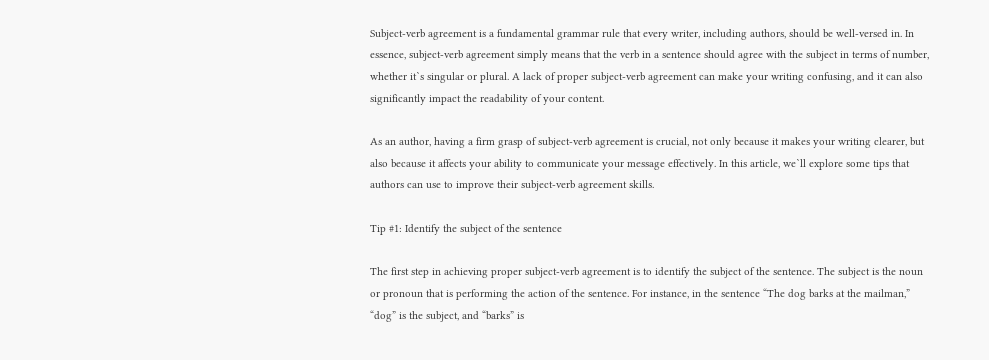Subject-verb agreement is a fundamental grammar rule that every writer, including authors, should be well-versed in. In essence, subject-verb agreement simply means that the verb in a sentence should agree with the subject in terms of number, whether it`s singular or plural. A lack of proper subject-verb agreement can make your writing confusing, and it can also significantly impact the readability of your content.

As an author, having a firm grasp of subject-verb agreement is crucial, not only because it makes your writing clearer, but also because it affects your ability to communicate your message effectively. In this article, we`ll explore some tips that authors can use to improve their subject-verb agreement skills.

Tip #1: Identify the subject of the sentence

The first step in achieving proper subject-verb agreement is to identify the subject of the sentence. The subject is the noun or pronoun that is performing the action of the sentence. For instance, in the sentence “The dog barks at the mailman,” “dog” is the subject, and “barks” is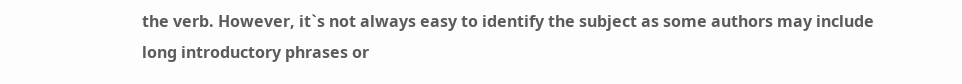the verb. However, it`s not always easy to identify the subject as some authors may include long introductory phrases or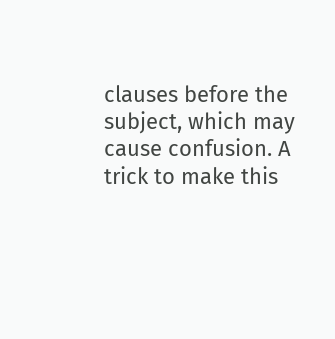clauses before the subject, which may cause confusion. A trick to make this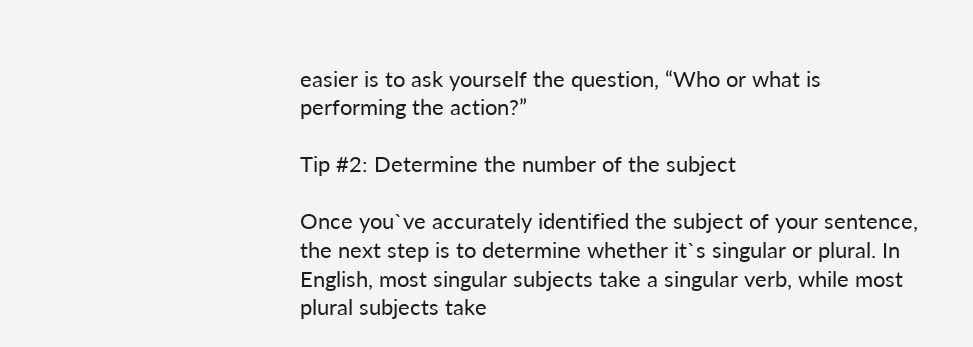easier is to ask yourself the question, “Who or what is performing the action?”

Tip #2: Determine the number of the subject

Once you`ve accurately identified the subject of your sentence, the next step is to determine whether it`s singular or plural. In English, most singular subjects take a singular verb, while most plural subjects take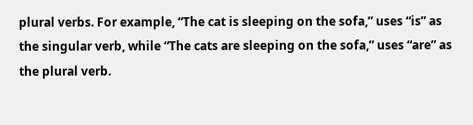plural verbs. For example, “The cat is sleeping on the sofa,” uses “is” as the singular verb, while “The cats are sleeping on the sofa,” uses “are” as the plural verb.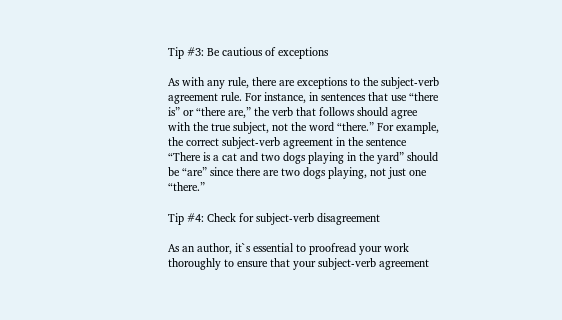Tip #3: Be cautious of exceptions

As with any rule, there are exceptions to the subject-verb agreement rule. For instance, in sentences that use “there is” or “there are,” the verb that follows should agree with the true subject, not the word “there.” For example, the correct subject-verb agreement in the sentence “There is a cat and two dogs playing in the yard” should be “are” since there are two dogs playing, not just one “there.”

Tip #4: Check for subject-verb disagreement

As an author, it`s essential to proofread your work thoroughly to ensure that your subject-verb agreement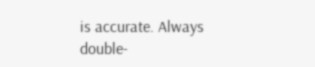is accurate. Always double-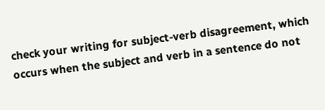check your writing for subject-verb disagreement, which occurs when the subject and verb in a sentence do not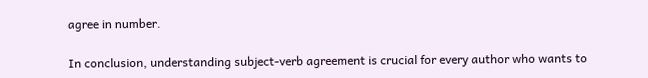agree in number.

In conclusion, understanding subject-verb agreement is crucial for every author who wants to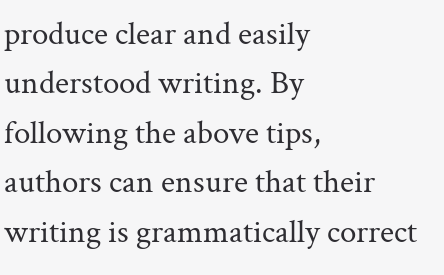produce clear and easily understood writing. By following the above tips, authors can ensure that their writing is grammatically correct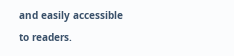and easily accessible to readers.